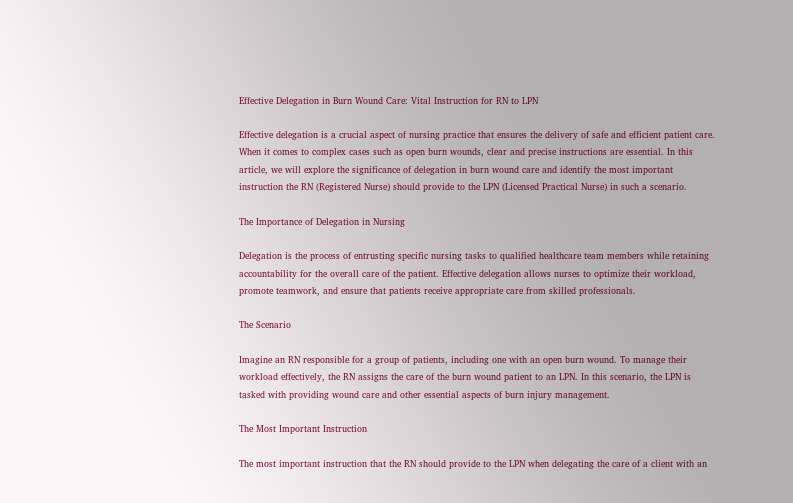Effective Delegation in Burn Wound Care: Vital Instruction for RN to LPN

Effective delegation is a crucial aspect of nursing practice that ensures the delivery of safe and efficient patient care. When it comes to complex cases such as open burn wounds, clear and precise instructions are essential. In this article, we will explore the significance of delegation in burn wound care and identify the most important instruction the RN (Registered Nurse) should provide to the LPN (Licensed Practical Nurse) in such a scenario.

The Importance of Delegation in Nursing

Delegation is the process of entrusting specific nursing tasks to qualified healthcare team members while retaining accountability for the overall care of the patient. Effective delegation allows nurses to optimize their workload, promote teamwork, and ensure that patients receive appropriate care from skilled professionals.

The Scenario

Imagine an RN responsible for a group of patients, including one with an open burn wound. To manage their workload effectively, the RN assigns the care of the burn wound patient to an LPN. In this scenario, the LPN is tasked with providing wound care and other essential aspects of burn injury management.

The Most Important Instruction

The most important instruction that the RN should provide to the LPN when delegating the care of a client with an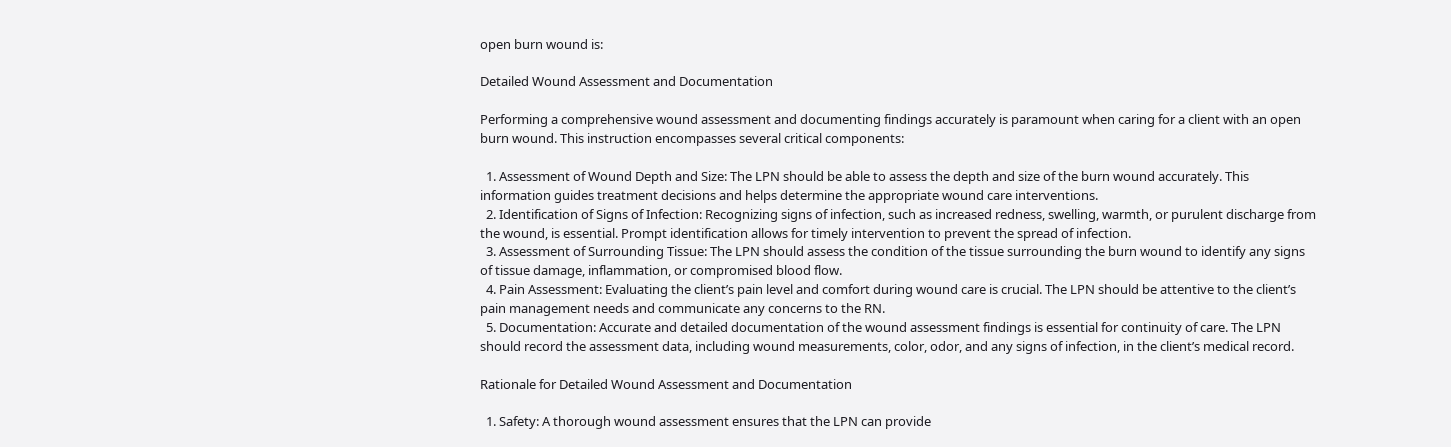open burn wound is:

Detailed Wound Assessment and Documentation

Performing a comprehensive wound assessment and documenting findings accurately is paramount when caring for a client with an open burn wound. This instruction encompasses several critical components:

  1. Assessment of Wound Depth and Size: The LPN should be able to assess the depth and size of the burn wound accurately. This information guides treatment decisions and helps determine the appropriate wound care interventions.
  2. Identification of Signs of Infection: Recognizing signs of infection, such as increased redness, swelling, warmth, or purulent discharge from the wound, is essential. Prompt identification allows for timely intervention to prevent the spread of infection.
  3. Assessment of Surrounding Tissue: The LPN should assess the condition of the tissue surrounding the burn wound to identify any signs of tissue damage, inflammation, or compromised blood flow.
  4. Pain Assessment: Evaluating the client’s pain level and comfort during wound care is crucial. The LPN should be attentive to the client’s pain management needs and communicate any concerns to the RN.
  5. Documentation: Accurate and detailed documentation of the wound assessment findings is essential for continuity of care. The LPN should record the assessment data, including wound measurements, color, odor, and any signs of infection, in the client’s medical record.

Rationale for Detailed Wound Assessment and Documentation

  1. Safety: A thorough wound assessment ensures that the LPN can provide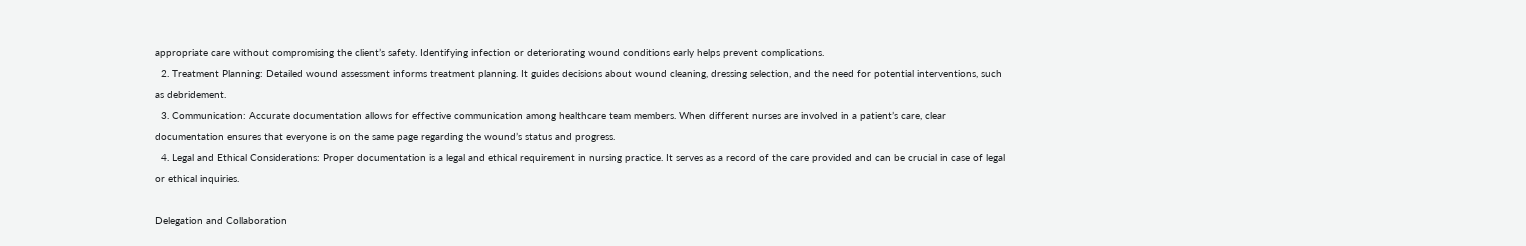appropriate care without compromising the client’s safety. Identifying infection or deteriorating wound conditions early helps prevent complications.
  2. Treatment Planning: Detailed wound assessment informs treatment planning. It guides decisions about wound cleaning, dressing selection, and the need for potential interventions, such as debridement.
  3. Communication: Accurate documentation allows for effective communication among healthcare team members. When different nurses are involved in a patient’s care, clear documentation ensures that everyone is on the same page regarding the wound’s status and progress.
  4. Legal and Ethical Considerations: Proper documentation is a legal and ethical requirement in nursing practice. It serves as a record of the care provided and can be crucial in case of legal or ethical inquiries.

Delegation and Collaboration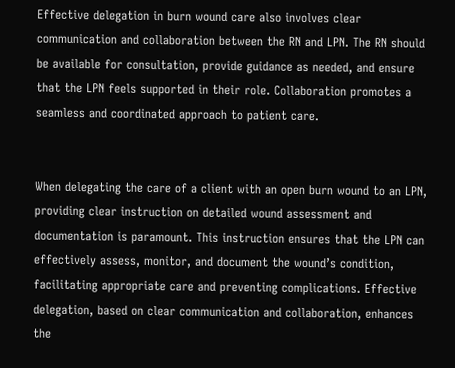Effective delegation in burn wound care also involves clear communication and collaboration between the RN and LPN. The RN should be available for consultation, provide guidance as needed, and ensure that the LPN feels supported in their role. Collaboration promotes a seamless and coordinated approach to patient care.


When delegating the care of a client with an open burn wound to an LPN, providing clear instruction on detailed wound assessment and documentation is paramount. This instruction ensures that the LPN can effectively assess, monitor, and document the wound’s condition, facilitating appropriate care and preventing complications. Effective delegation, based on clear communication and collaboration, enhances the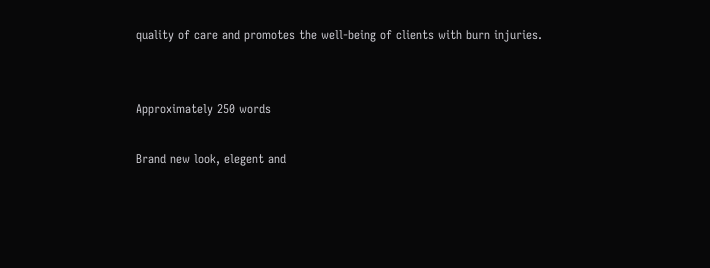quality of care and promotes the well-being of clients with burn injuries.


Approximately 250 words

Brand new look, elegent and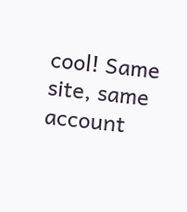cool! Same site, same account